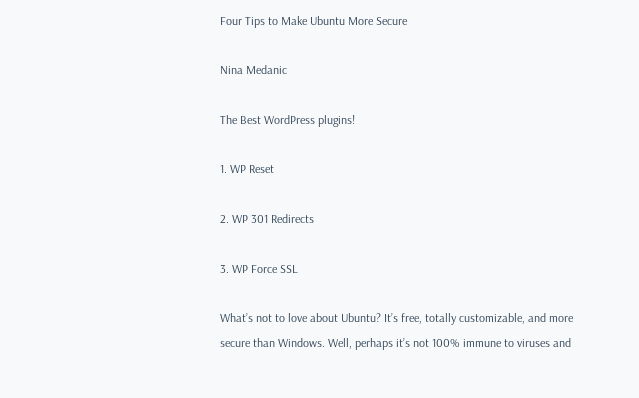Four Tips to Make Ubuntu More Secure

Nina Medanic

The Best WordPress plugins!

1. WP Reset

2. WP 301 Redirects

3. WP Force SSL

What’s not to love about Ubuntu? It’s free, totally customizable, and more secure than Windows. Well, perhaps it’s not 100% immune to viruses and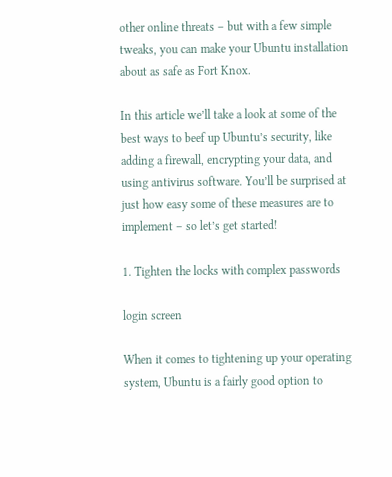other online threats – but with a few simple tweaks, you can make your Ubuntu installation about as safe as Fort Knox.

In this article we’ll take a look at some of the best ways to beef up Ubuntu’s security, like adding a firewall, encrypting your data, and using antivirus software. You’ll be surprised at just how easy some of these measures are to implement – so let’s get started!

1. Tighten the locks with complex passwords

login screen

When it comes to tightening up your operating system, Ubuntu is a fairly good option to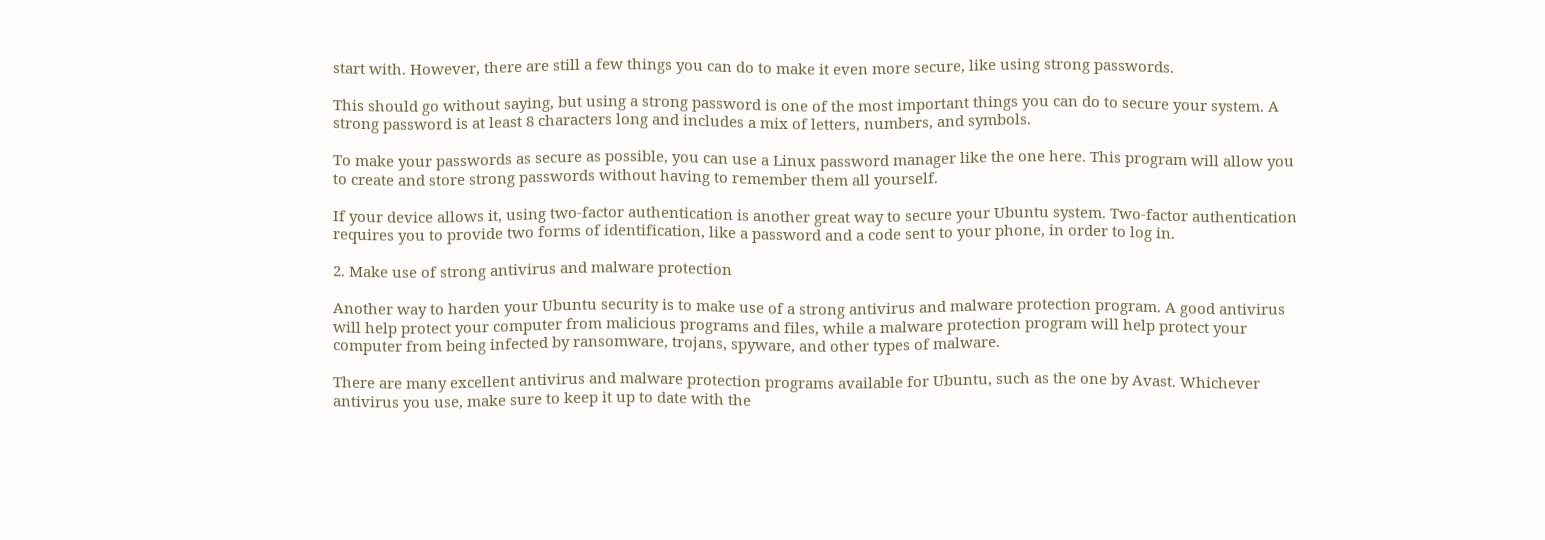start with. However, there are still a few things you can do to make it even more secure, like using strong passwords.

This should go without saying, but using a strong password is one of the most important things you can do to secure your system. A strong password is at least 8 characters long and includes a mix of letters, numbers, and symbols.

To make your passwords as secure as possible, you can use a Linux password manager like the one here. This program will allow you to create and store strong passwords without having to remember them all yourself.

If your device allows it, using two-factor authentication is another great way to secure your Ubuntu system. Two-factor authentication requires you to provide two forms of identification, like a password and a code sent to your phone, in order to log in.

2. Make use of strong antivirus and malware protection

Another way to harden your Ubuntu security is to make use of a strong antivirus and malware protection program. A good antivirus will help protect your computer from malicious programs and files, while a malware protection program will help protect your computer from being infected by ransomware, trojans, spyware, and other types of malware.

There are many excellent antivirus and malware protection programs available for Ubuntu, such as the one by Avast. Whichever antivirus you use, make sure to keep it up to date with the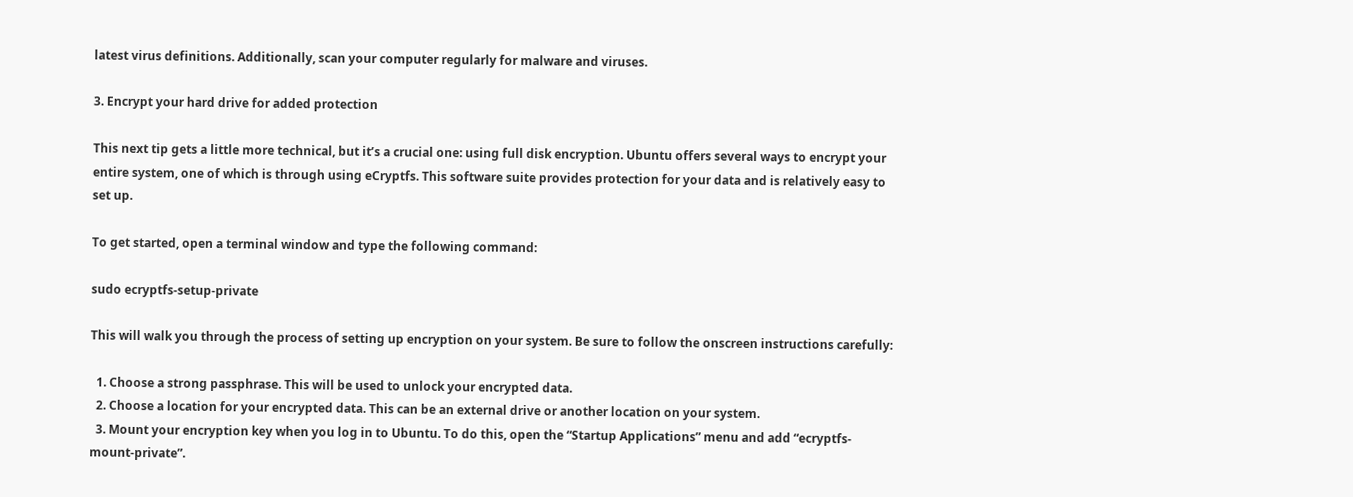latest virus definitions. Additionally, scan your computer regularly for malware and viruses.

3. Encrypt your hard drive for added protection

This next tip gets a little more technical, but it’s a crucial one: using full disk encryption. Ubuntu offers several ways to encrypt your entire system, one of which is through using eCryptfs. This software suite provides protection for your data and is relatively easy to set up.

To get started, open a terminal window and type the following command:

sudo ecryptfs-setup-private

This will walk you through the process of setting up encryption on your system. Be sure to follow the onscreen instructions carefully:

  1. Choose a strong passphrase. This will be used to unlock your encrypted data.
  2. Choose a location for your encrypted data. This can be an external drive or another location on your system.
  3. Mount your encryption key when you log in to Ubuntu. To do this, open the “Startup Applications” menu and add “ecryptfs-mount-private”.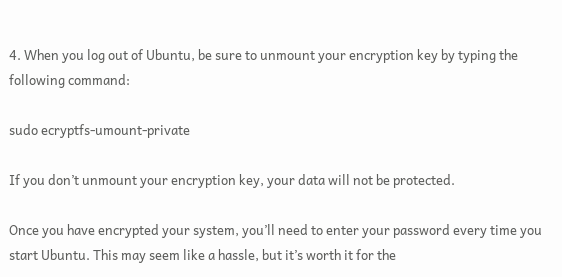4. When you log out of Ubuntu, be sure to unmount your encryption key by typing the following command:

sudo ecryptfs-umount-private

If you don’t unmount your encryption key, your data will not be protected.

Once you have encrypted your system, you’ll need to enter your password every time you start Ubuntu. This may seem like a hassle, but it’s worth it for the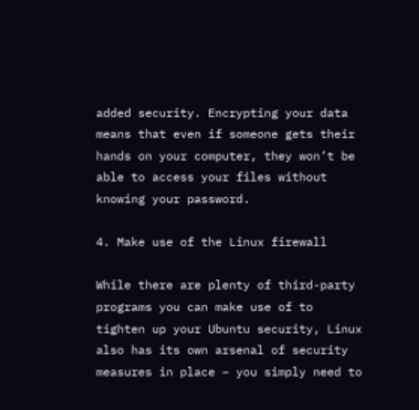added security. Encrypting your data means that even if someone gets their hands on your computer, they won’t be able to access your files without knowing your password.

4. Make use of the Linux firewall

While there are plenty of third-party programs you can make use of to tighten up your Ubuntu security, Linux also has its own arsenal of security measures in place – you simply need to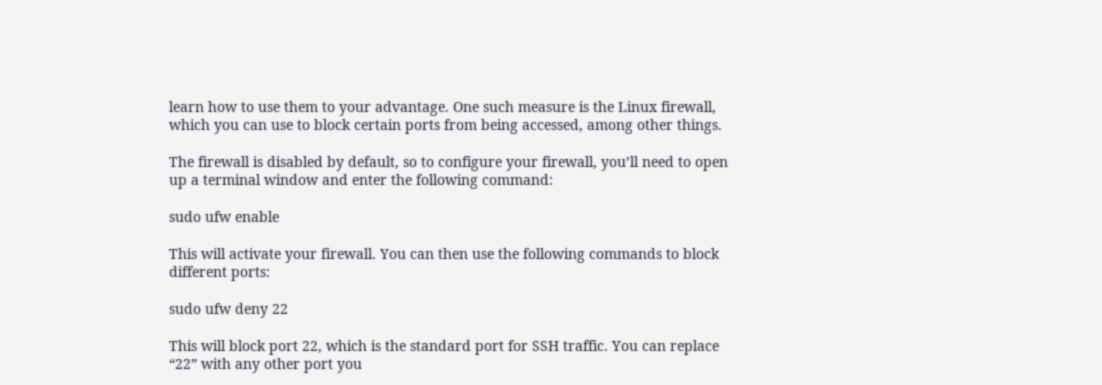learn how to use them to your advantage. One such measure is the Linux firewall, which you can use to block certain ports from being accessed, among other things.

The firewall is disabled by default, so to configure your firewall, you’ll need to open up a terminal window and enter the following command:

sudo ufw enable

This will activate your firewall. You can then use the following commands to block different ports:

sudo ufw deny 22

This will block port 22, which is the standard port for SSH traffic. You can replace “22” with any other port you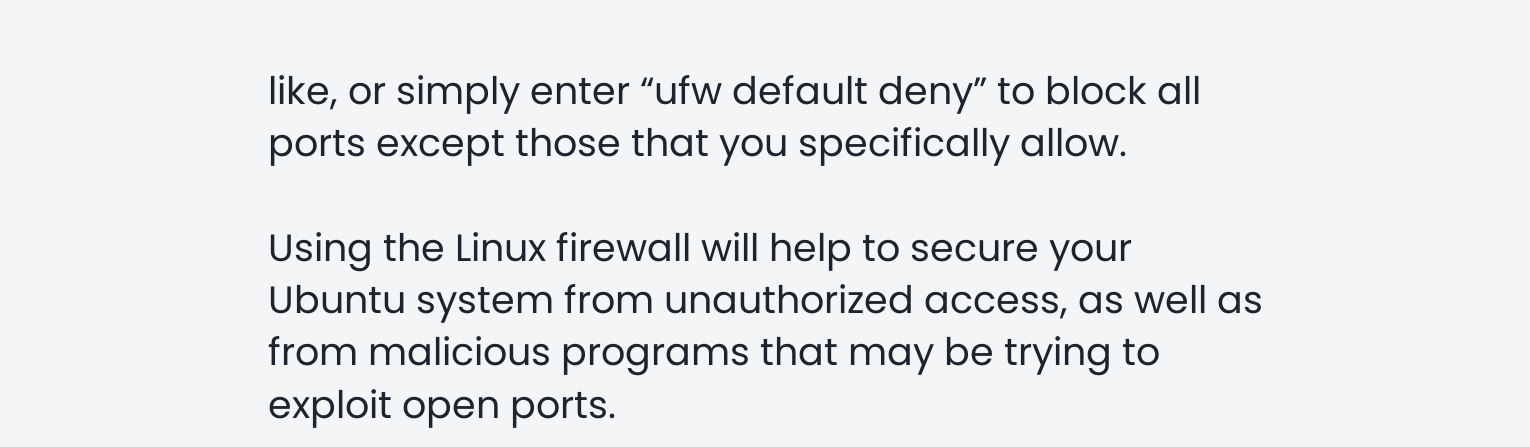like, or simply enter “ufw default deny” to block all ports except those that you specifically allow.

Using the Linux firewall will help to secure your Ubuntu system from unauthorized access, as well as from malicious programs that may be trying to exploit open ports.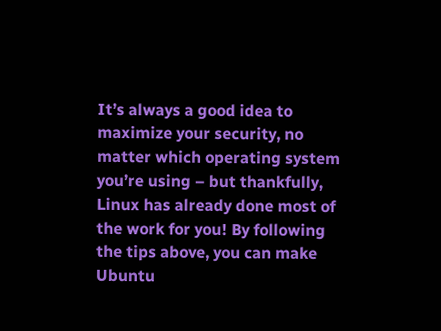It’s always a good idea to maximize your security, no matter which operating system you’re using – but thankfully, Linux has already done most of the work for you! By following the tips above, you can make Ubuntu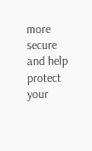more secure and help protect your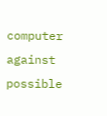computer against possible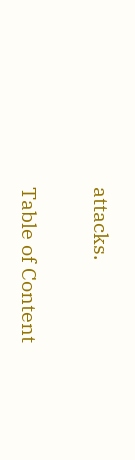attacks.

Table of Content